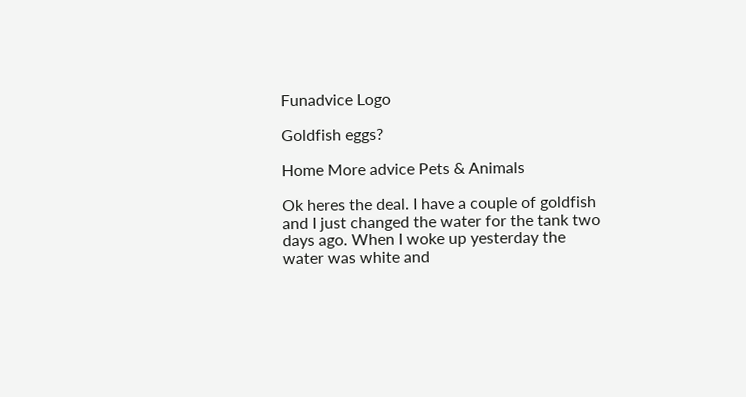Funadvice Logo

Goldfish eggs?

Home More advice Pets & Animals

Ok heres the deal. I have a couple of goldfish and I just changed the water for the tank two days ago. When I woke up yesterday the water was white and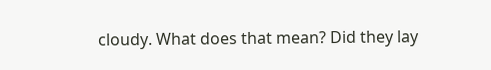cloudy. What does that mean? Did they lay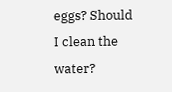eggs? Should I clean the water?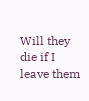Will they die if I leave them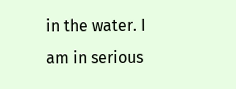in the water. I am in serious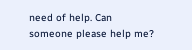need of help. Can someone please help me?